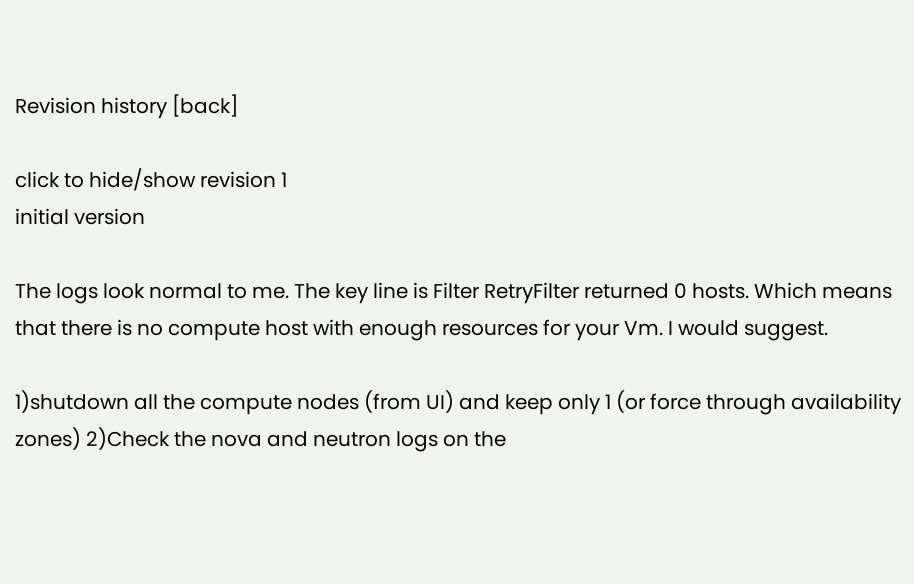Revision history [back]

click to hide/show revision 1
initial version

The logs look normal to me. The key line is Filter RetryFilter returned 0 hosts. Which means that there is no compute host with enough resources for your Vm. I would suggest.

1)shutdown all the compute nodes (from UI) and keep only 1 (or force through availability zones) 2)Check the nova and neutron logs on the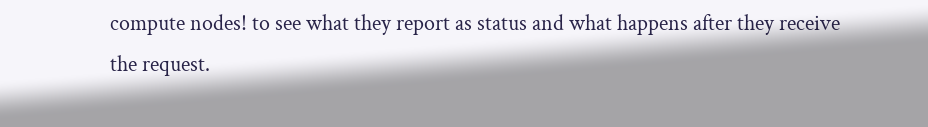compute nodes! to see what they report as status and what happens after they receive the request.